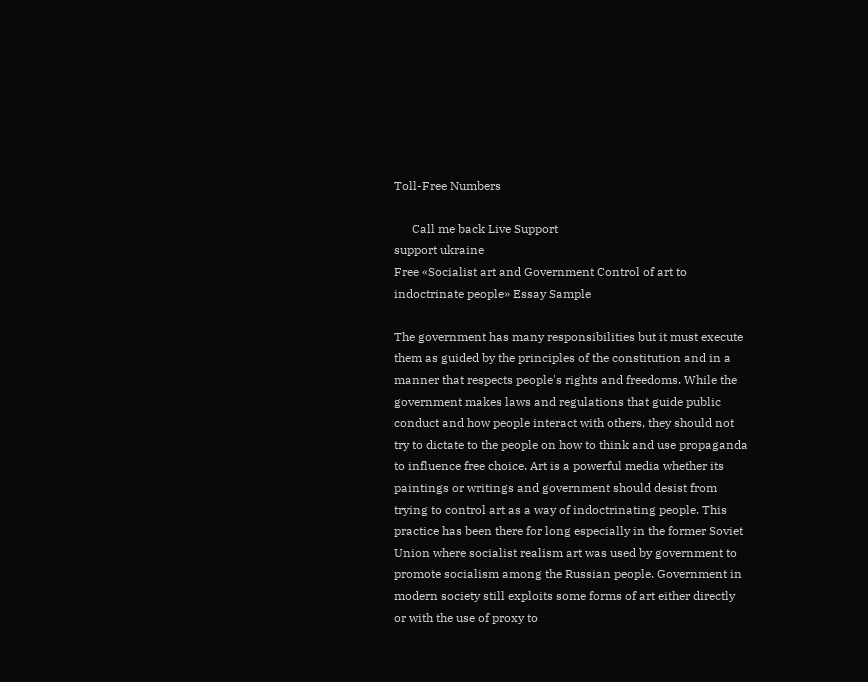Toll-Free Numbers

      Call me back Live Support
support ukraine
Free «Socialist art and Government Control of art to indoctrinate people» Essay Sample

The government has many responsibilities but it must execute them as guided by the principles of the constitution and in a manner that respects people's rights and freedoms. While the government makes laws and regulations that guide public conduct and how people interact with others, they should not try to dictate to the people on how to think and use propaganda to influence free choice. Art is a powerful media whether its paintings or writings and government should desist from trying to control art as a way of indoctrinating people. This practice has been there for long especially in the former Soviet Union where socialist realism art was used by government to promote socialism among the Russian people. Government in modern society still exploits some forms of art either directly or with the use of proxy to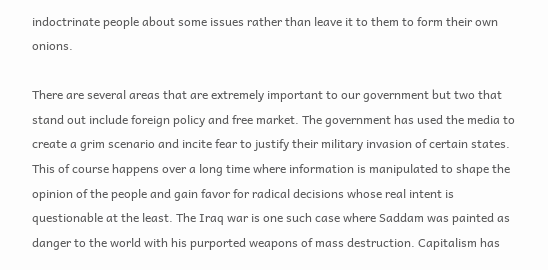indoctrinate people about some issues rather than leave it to them to form their own onions.

There are several areas that are extremely important to our government but two that stand out include foreign policy and free market. The government has used the media to create a grim scenario and incite fear to justify their military invasion of certain states. This of course happens over a long time where information is manipulated to shape the opinion of the people and gain favor for radical decisions whose real intent is questionable at the least. The Iraq war is one such case where Saddam was painted as danger to the world with his purported weapons of mass destruction. Capitalism has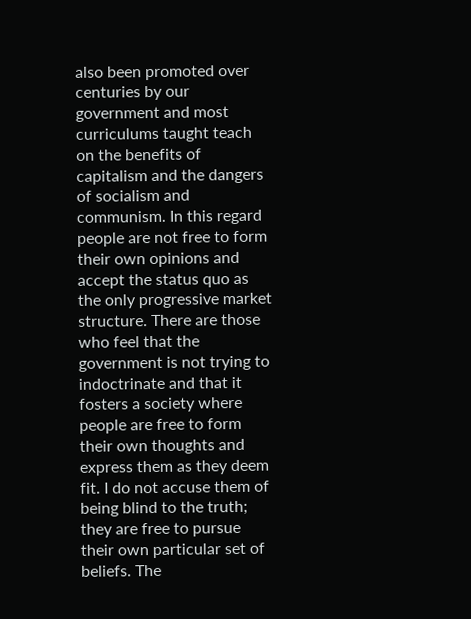also been promoted over centuries by our government and most curriculums taught teach on the benefits of capitalism and the dangers of socialism and communism. In this regard people are not free to form their own opinions and accept the status quo as the only progressive market structure. There are those who feel that the government is not trying to indoctrinate and that it fosters a society where people are free to form their own thoughts and express them as they deem fit. I do not accuse them of being blind to the truth; they are free to pursue their own particular set of beliefs. The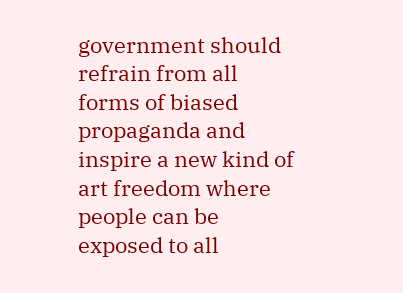government should refrain from all forms of biased propaganda and inspire a new kind of art freedom where people can be exposed to all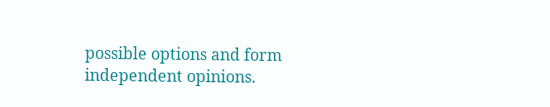possible options and form independent opinions.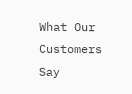What Our Customers Say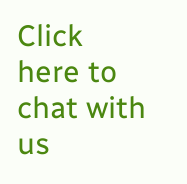Click here to chat with us